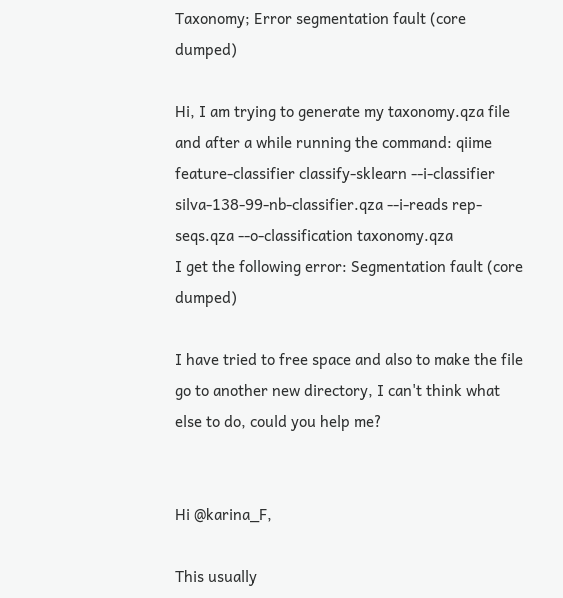Taxonomy; Error segmentation fault (core dumped)

Hi, I am trying to generate my taxonomy.qza file and after a while running the command: qiime feature-classifier classify-sklearn --i-classifier silva-138-99-nb-classifier.qza --i-reads rep-seqs.qza --o-classification taxonomy.qza
I get the following error: Segmentation fault (core dumped)

I have tried to free space and also to make the file go to another new directory, I can't think what else to do, could you help me?


Hi @karina_F,

This usually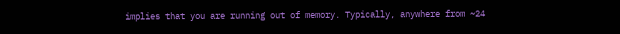implies that you are running out of memory. Typically, anywhere from ~24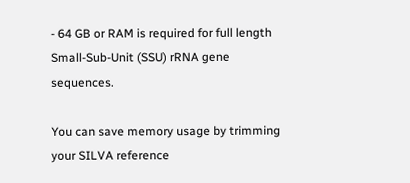- 64 GB or RAM is required for full length Small-Sub-Unit (SSU) rRNA gene sequences.

You can save memory usage by trimming your SILVA reference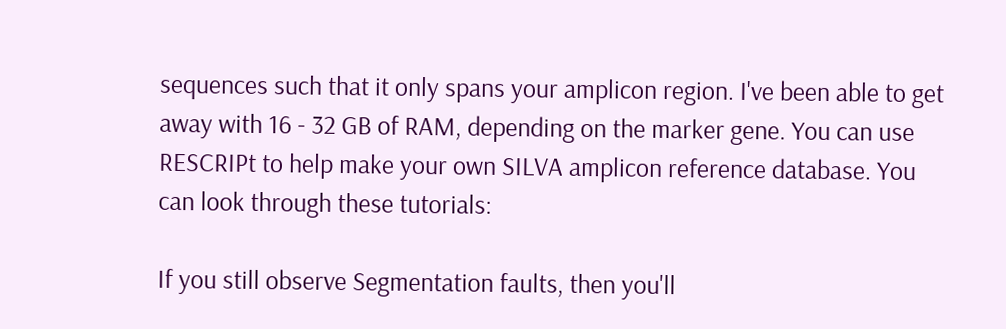sequences such that it only spans your amplicon region. I've been able to get away with 16 - 32 GB of RAM, depending on the marker gene. You can use RESCRIPt to help make your own SILVA amplicon reference database. You can look through these tutorials:

If you still observe Segmentation faults, then you'll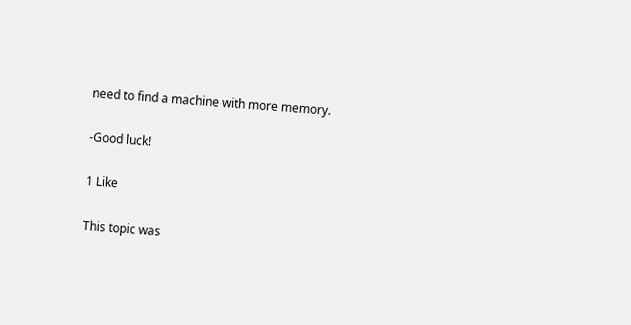need to find a machine with more memory.

-Good luck!

1 Like

This topic was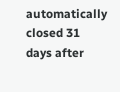automatically closed 31 days after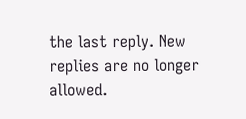the last reply. New replies are no longer allowed.